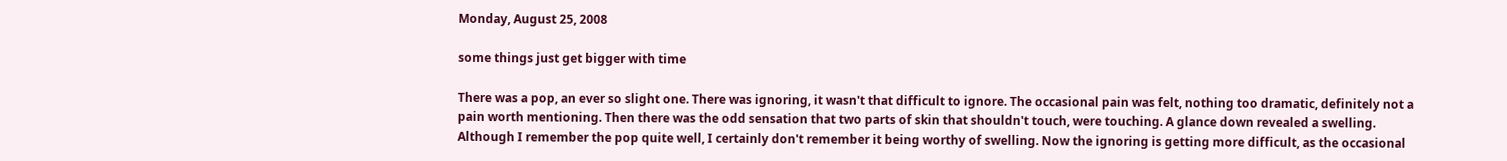Monday, August 25, 2008

some things just get bigger with time

There was a pop, an ever so slight one. There was ignoring, it wasn't that difficult to ignore. The occasional pain was felt, nothing too dramatic, definitely not a pain worth mentioning. Then there was the odd sensation that two parts of skin that shouldn't touch, were touching. A glance down revealed a swelling. Although I remember the pop quite well, I certainly don't remember it being worthy of swelling. Now the ignoring is getting more difficult, as the occasional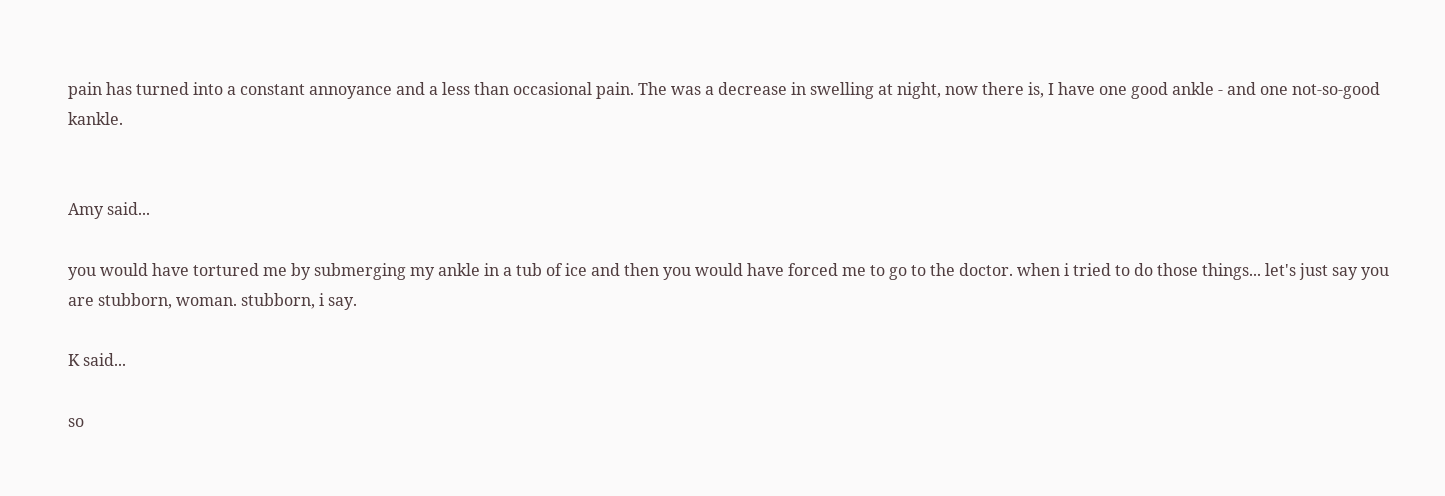pain has turned into a constant annoyance and a less than occasional pain. The was a decrease in swelling at night, now there is, I have one good ankle - and one not-so-good kankle.


Amy said...

you would have tortured me by submerging my ankle in a tub of ice and then you would have forced me to go to the doctor. when i tried to do those things... let's just say you are stubborn, woman. stubborn, i say.

K said...

so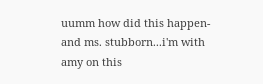uumm how did this happen- and ms. stubborn...i'm with amy on this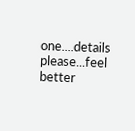one....details please...feel better